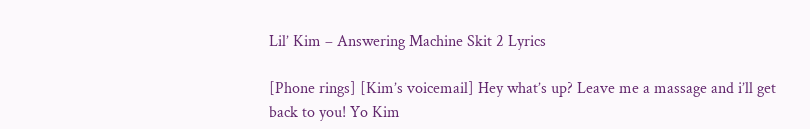Lil’ Kim – Answering Machine Skit 2 Lyrics

[Phone rings] [Kim’s voicemail] Hey what’s up? Leave me a massage and i’ll get back to you! Yo Kim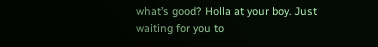what’s good? Holla at your boy. Just waiting for you to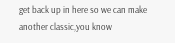get back up in here so we can make another classic,you know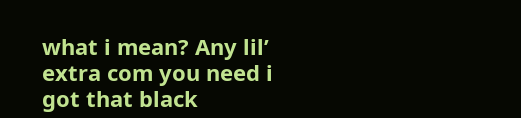what i mean? Any lil’ extra com you need i got that black